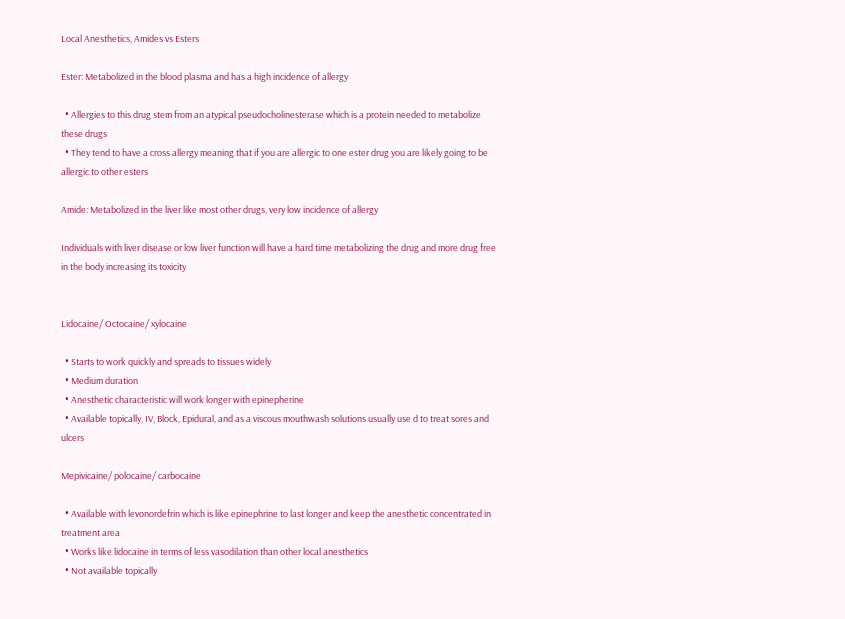Local Anesthetics, Amides vs Esters

Ester: Metabolized in the blood plasma and has a high incidence of allergy

  • Allergies to this drug stem from an atypical pseudocholinesterase which is a protein needed to metabolize these drugs
  • They tend to have a cross allergy meaning that if you are allergic to one ester drug you are likely going to be allergic to other esters

Amide: Metabolized in the liver like most other drugs, very low incidence of allergy

Individuals with liver disease or low liver function will have a hard time metabolizing the drug and more drug free in the body increasing its toxicity


Lidocaine/ Octocaine/ xylocaine

  • Starts to work quickly and spreads to tissues widely
  • Medium duration
  • Anesthetic characteristic will work longer with epinepherine
  • Available topically, IV, Block, Epidural, and as a viscous mouthwash solutions usually use d to treat sores and ulcers

Mepivicaine/ polocaine/ carbocaine

  • Available with levonordefrin which is like epinephrine to last longer and keep the anesthetic concentrated in treatment area
  • Works like lidocaine in terms of less vasodilation than other local anesthetics
  • Not available topically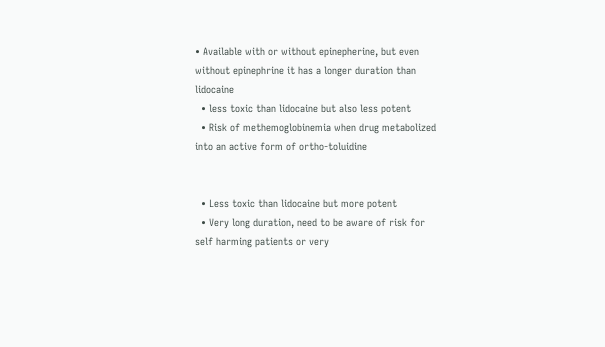• Available with or without epinepherine, but even without epinephrine it has a longer duration than lidocaine
  • less toxic than lidocaine but also less potent
  • Risk of methemoglobinemia when drug metabolized into an active form of ortho-toluidine


  • Less toxic than lidocaine but more potent
  • Very long duration, need to be aware of risk for self harming patients or very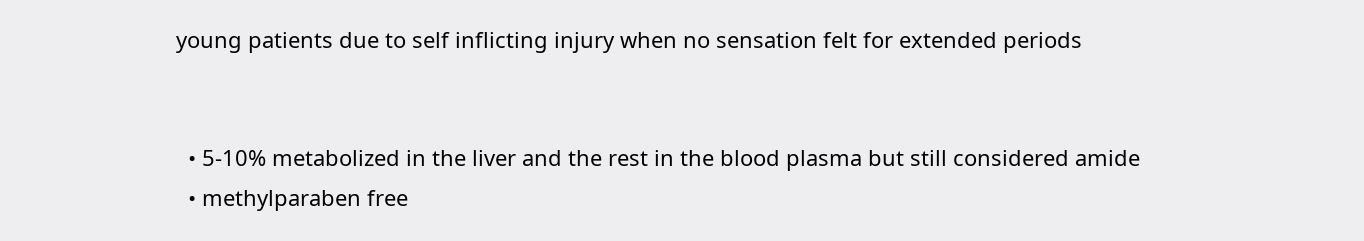young patients due to self inflicting injury when no sensation felt for extended periods


  • 5-10% metabolized in the liver and the rest in the blood plasma but still considered amide
  • methylparaben free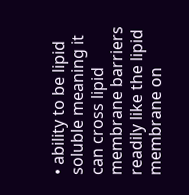• ability to be lipid soluble meaning it can cross lipid membrane barriers readily like the lipid membrane on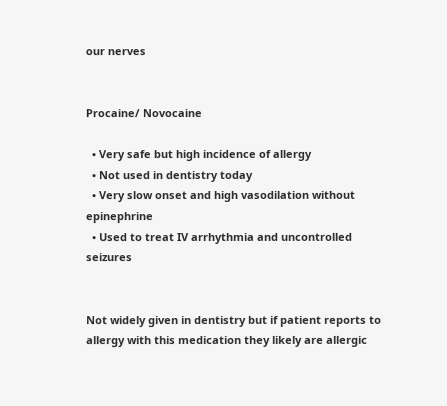our nerves


Procaine/ Novocaine

  • Very safe but high incidence of allergy
  • Not used in dentistry today
  • Very slow onset and high vasodilation without epinephrine
  • Used to treat IV arrhythmia and uncontrolled seizures


Not widely given in dentistry but if patient reports to allergy with this medication they likely are allergic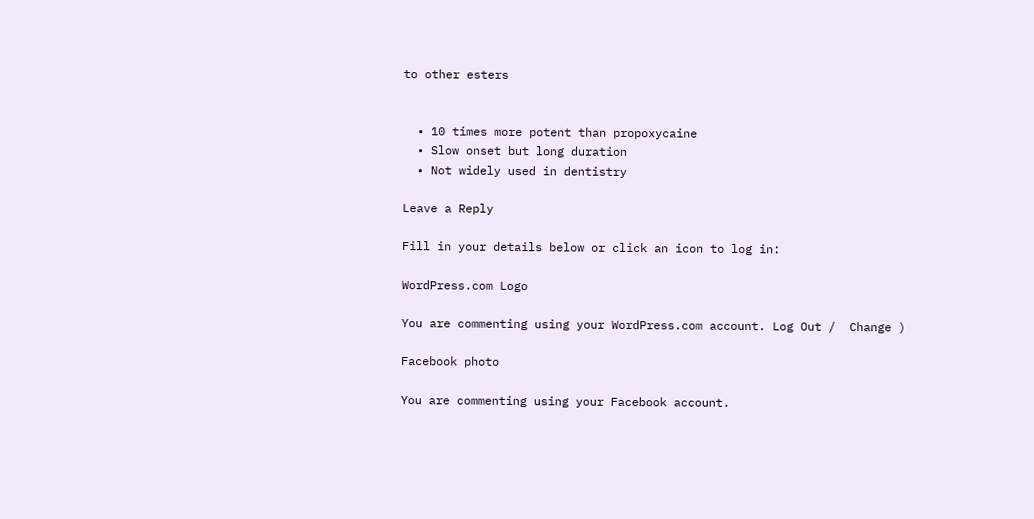to other esters


  • 10 times more potent than propoxycaine
  • Slow onset but long duration
  • Not widely used in dentistry

Leave a Reply

Fill in your details below or click an icon to log in:

WordPress.com Logo

You are commenting using your WordPress.com account. Log Out /  Change )

Facebook photo

You are commenting using your Facebook account.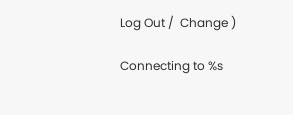Log Out /  Change )

Connecting to %s